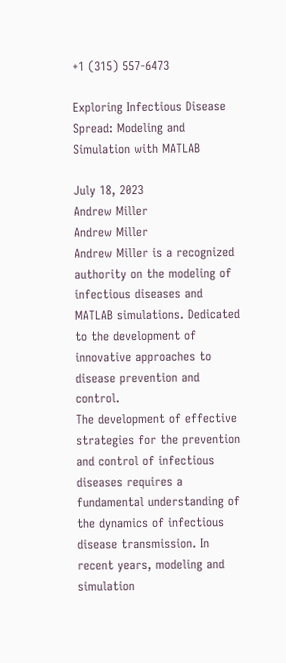+1 (315) 557-6473

Exploring Infectious Disease Spread: Modeling and Simulation with MATLAB

July 18, 2023
Andrew Miller
Andrew Miller
Andrew Miller is a recognized authority on the modeling of infectious diseases and MATLAB simulations. Dedicated to the development of innovative approaches to disease prevention and control.
The development of effective strategies for the prevention and control of infectious diseases requires a fundamental understanding of the dynamics of infectious disease transmission. In recent years, modeling and simulation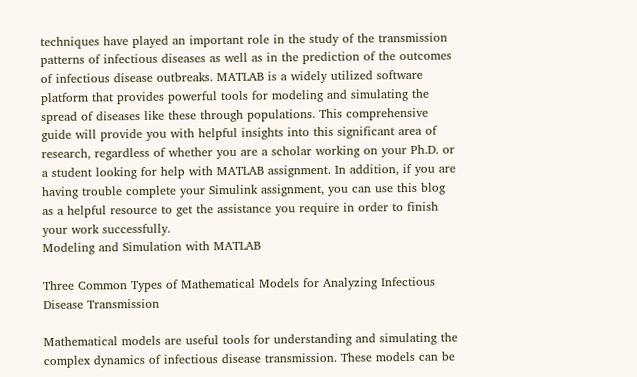techniques have played an important role in the study of the transmission patterns of infectious diseases as well as in the prediction of the outcomes of infectious disease outbreaks. MATLAB is a widely utilized software platform that provides powerful tools for modeling and simulating the spread of diseases like these through populations. This comprehensive guide will provide you with helpful insights into this significant area of research, regardless of whether you are a scholar working on your Ph.D. or a student looking for help with MATLAB assignment. In addition, if you are having trouble complete your Simulink assignment, you can use this blog as a helpful resource to get the assistance you require in order to finish your work successfully.
Modeling and Simulation with MATLAB

Three Common Types of Mathematical Models for Analyzing Infectious Disease Transmission

Mathematical models are useful tools for understanding and simulating the complex dynamics of infectious disease transmission. These models can be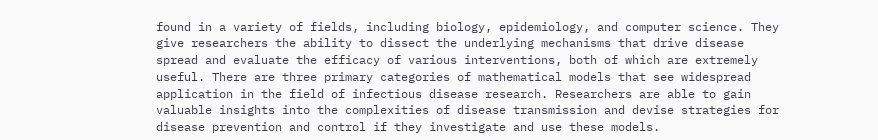found in a variety of fields, including biology, epidemiology, and computer science. They give researchers the ability to dissect the underlying mechanisms that drive disease spread and evaluate the efficacy of various interventions, both of which are extremely useful. There are three primary categories of mathematical models that see widespread application in the field of infectious disease research. Researchers are able to gain valuable insights into the complexities of disease transmission and devise strategies for disease prevention and control if they investigate and use these models.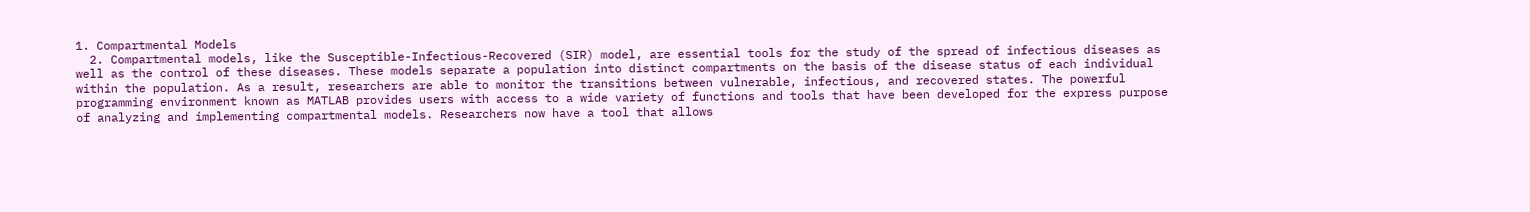1. Compartmental Models
  2. Compartmental models, like the Susceptible-Infectious-Recovered (SIR) model, are essential tools for the study of the spread of infectious diseases as well as the control of these diseases. These models separate a population into distinct compartments on the basis of the disease status of each individual within the population. As a result, researchers are able to monitor the transitions between vulnerable, infectious, and recovered states. The powerful programming environment known as MATLAB provides users with access to a wide variety of functions and tools that have been developed for the express purpose of analyzing and implementing compartmental models. Researchers now have a tool that allows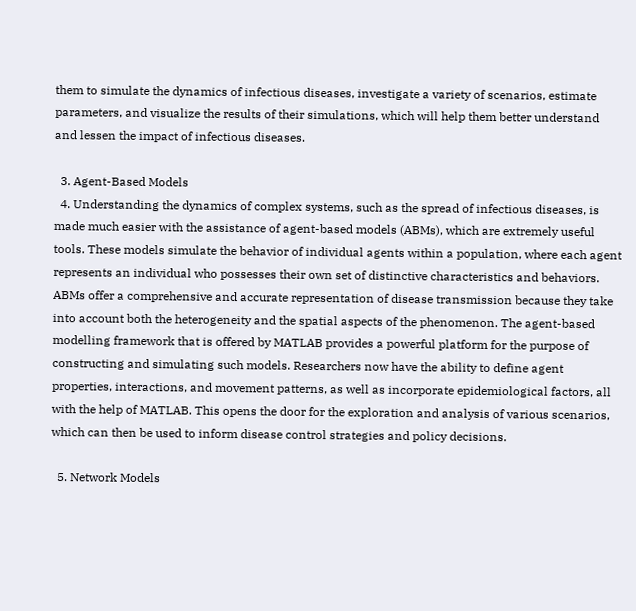them to simulate the dynamics of infectious diseases, investigate a variety of scenarios, estimate parameters, and visualize the results of their simulations, which will help them better understand and lessen the impact of infectious diseases.

  3. Agent-Based Models
  4. Understanding the dynamics of complex systems, such as the spread of infectious diseases, is made much easier with the assistance of agent-based models (ABMs), which are extremely useful tools. These models simulate the behavior of individual agents within a population, where each agent represents an individual who possesses their own set of distinctive characteristics and behaviors. ABMs offer a comprehensive and accurate representation of disease transmission because they take into account both the heterogeneity and the spatial aspects of the phenomenon. The agent-based modelling framework that is offered by MATLAB provides a powerful platform for the purpose of constructing and simulating such models. Researchers now have the ability to define agent properties, interactions, and movement patterns, as well as incorporate epidemiological factors, all with the help of MATLAB. This opens the door for the exploration and analysis of various scenarios, which can then be used to inform disease control strategies and policy decisions.

  5. Network Models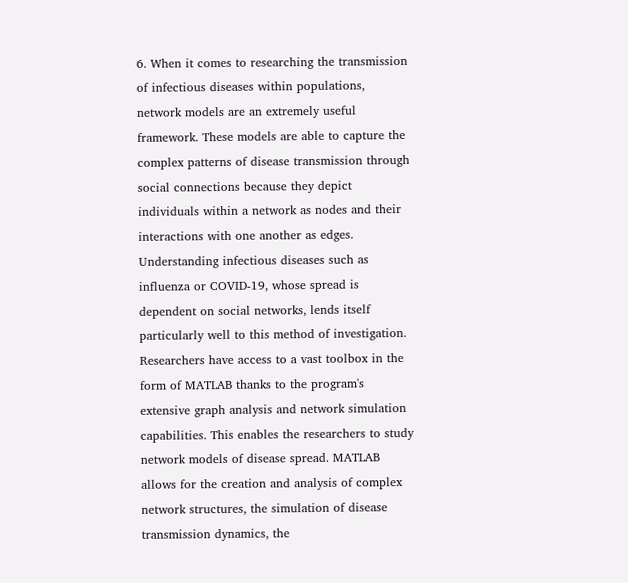6. When it comes to researching the transmission of infectious diseases within populations, network models are an extremely useful framework. These models are able to capture the complex patterns of disease transmission through social connections because they depict individuals within a network as nodes and their interactions with one another as edges. Understanding infectious diseases such as influenza or COVID-19, whose spread is dependent on social networks, lends itself particularly well to this method of investigation. Researchers have access to a vast toolbox in the form of MATLAB thanks to the program's extensive graph analysis and network simulation capabilities. This enables the researchers to study network models of disease spread. MATLAB allows for the creation and analysis of complex network structures, the simulation of disease transmission dynamics, the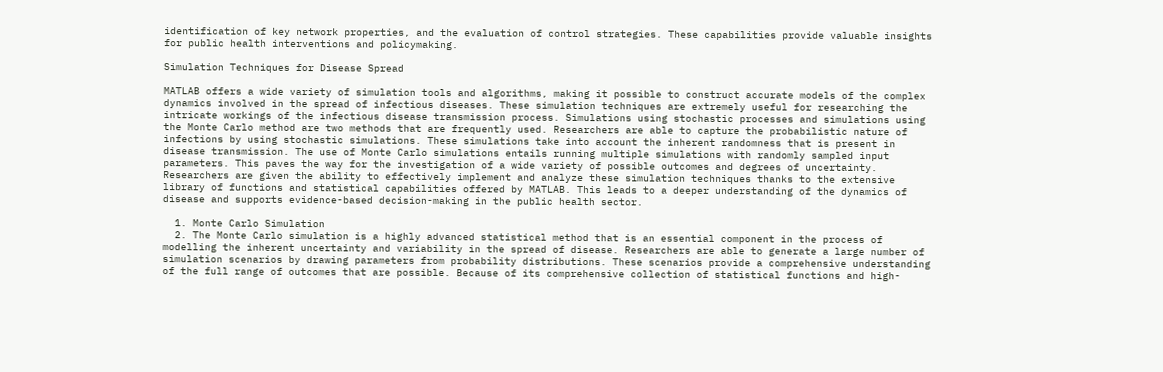identification of key network properties, and the evaluation of control strategies. These capabilities provide valuable insights for public health interventions and policymaking.

Simulation Techniques for Disease Spread

MATLAB offers a wide variety of simulation tools and algorithms, making it possible to construct accurate models of the complex dynamics involved in the spread of infectious diseases. These simulation techniques are extremely useful for researching the intricate workings of the infectious disease transmission process. Simulations using stochastic processes and simulations using the Monte Carlo method are two methods that are frequently used. Researchers are able to capture the probabilistic nature of infections by using stochastic simulations. These simulations take into account the inherent randomness that is present in disease transmission. The use of Monte Carlo simulations entails running multiple simulations with randomly sampled input parameters. This paves the way for the investigation of a wide variety of possible outcomes and degrees of uncertainty. Researchers are given the ability to effectively implement and analyze these simulation techniques thanks to the extensive library of functions and statistical capabilities offered by MATLAB. This leads to a deeper understanding of the dynamics of disease and supports evidence-based decision-making in the public health sector.

  1. Monte Carlo Simulation
  2. The Monte Carlo simulation is a highly advanced statistical method that is an essential component in the process of modelling the inherent uncertainty and variability in the spread of disease. Researchers are able to generate a large number of simulation scenarios by drawing parameters from probability distributions. These scenarios provide a comprehensive understanding of the full range of outcomes that are possible. Because of its comprehensive collection of statistical functions and high-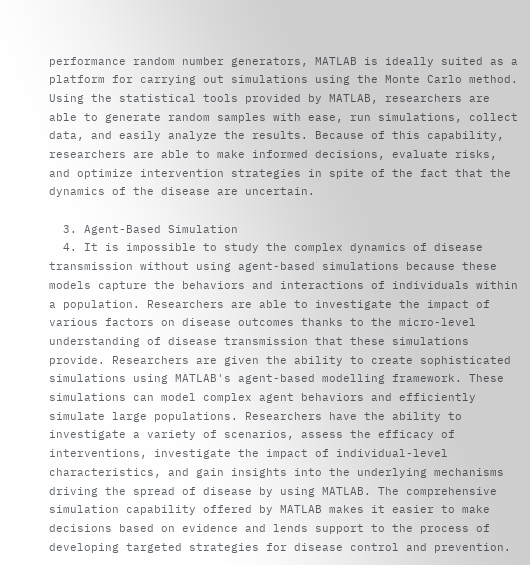performance random number generators, MATLAB is ideally suited as a platform for carrying out simulations using the Monte Carlo method. Using the statistical tools provided by MATLAB, researchers are able to generate random samples with ease, run simulations, collect data, and easily analyze the results. Because of this capability, researchers are able to make informed decisions, evaluate risks, and optimize intervention strategies in spite of the fact that the dynamics of the disease are uncertain.

  3. Agent-Based Simulation
  4. It is impossible to study the complex dynamics of disease transmission without using agent-based simulations because these models capture the behaviors and interactions of individuals within a population. Researchers are able to investigate the impact of various factors on disease outcomes thanks to the micro-level understanding of disease transmission that these simulations provide. Researchers are given the ability to create sophisticated simulations using MATLAB's agent-based modelling framework. These simulations can model complex agent behaviors and efficiently simulate large populations. Researchers have the ability to investigate a variety of scenarios, assess the efficacy of interventions, investigate the impact of individual-level characteristics, and gain insights into the underlying mechanisms driving the spread of disease by using MATLAB. The comprehensive simulation capability offered by MATLAB makes it easier to make decisions based on evidence and lends support to the process of developing targeted strategies for disease control and prevention.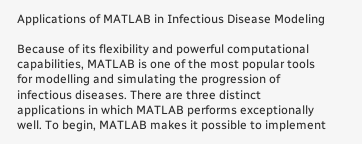Applications of MATLAB in Infectious Disease Modeling

Because of its flexibility and powerful computational capabilities, MATLAB is one of the most popular tools for modelling and simulating the progression of infectious diseases. There are three distinct applications in which MATLAB performs exceptionally well. To begin, MATLAB makes it possible to implement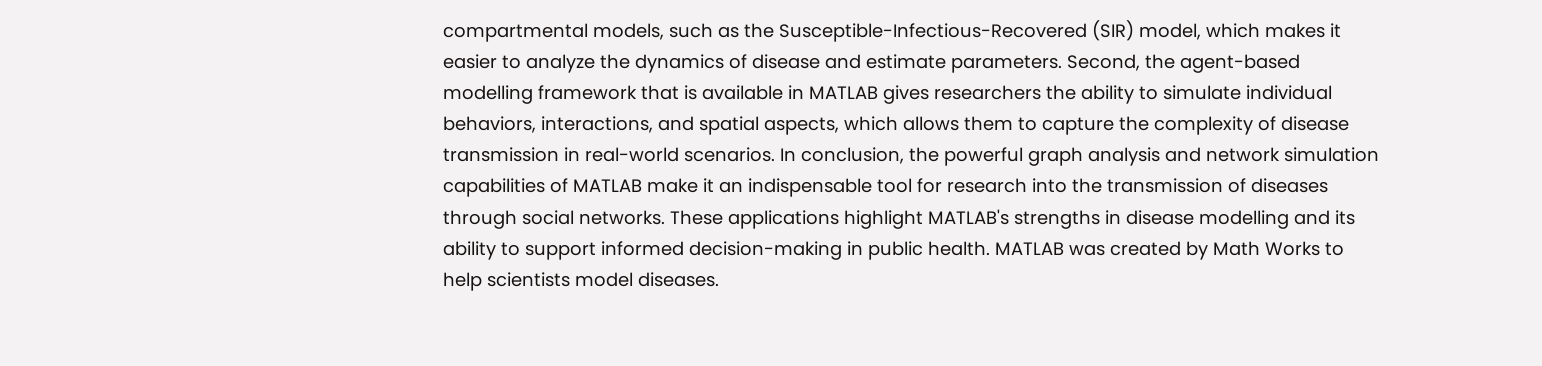compartmental models, such as the Susceptible-Infectious-Recovered (SIR) model, which makes it easier to analyze the dynamics of disease and estimate parameters. Second, the agent-based modelling framework that is available in MATLAB gives researchers the ability to simulate individual behaviors, interactions, and spatial aspects, which allows them to capture the complexity of disease transmission in real-world scenarios. In conclusion, the powerful graph analysis and network simulation capabilities of MATLAB make it an indispensable tool for research into the transmission of diseases through social networks. These applications highlight MATLAB's strengths in disease modelling and its ability to support informed decision-making in public health. MATLAB was created by Math Works to help scientists model diseases.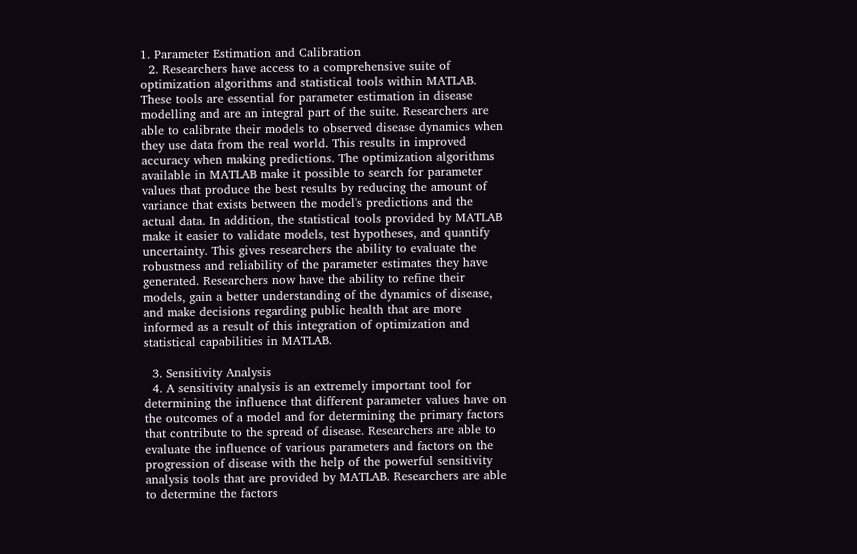1. Parameter Estimation and Calibration
  2. Researchers have access to a comprehensive suite of optimization algorithms and statistical tools within MATLAB. These tools are essential for parameter estimation in disease modelling and are an integral part of the suite. Researchers are able to calibrate their models to observed disease dynamics when they use data from the real world. This results in improved accuracy when making predictions. The optimization algorithms available in MATLAB make it possible to search for parameter values that produce the best results by reducing the amount of variance that exists between the model's predictions and the actual data. In addition, the statistical tools provided by MATLAB make it easier to validate models, test hypotheses, and quantify uncertainty. This gives researchers the ability to evaluate the robustness and reliability of the parameter estimates they have generated. Researchers now have the ability to refine their models, gain a better understanding of the dynamics of disease, and make decisions regarding public health that are more informed as a result of this integration of optimization and statistical capabilities in MATLAB.

  3. Sensitivity Analysis
  4. A sensitivity analysis is an extremely important tool for determining the influence that different parameter values have on the outcomes of a model and for determining the primary factors that contribute to the spread of disease. Researchers are able to evaluate the influence of various parameters and factors on the progression of disease with the help of the powerful sensitivity analysis tools that are provided by MATLAB. Researchers are able to determine the factors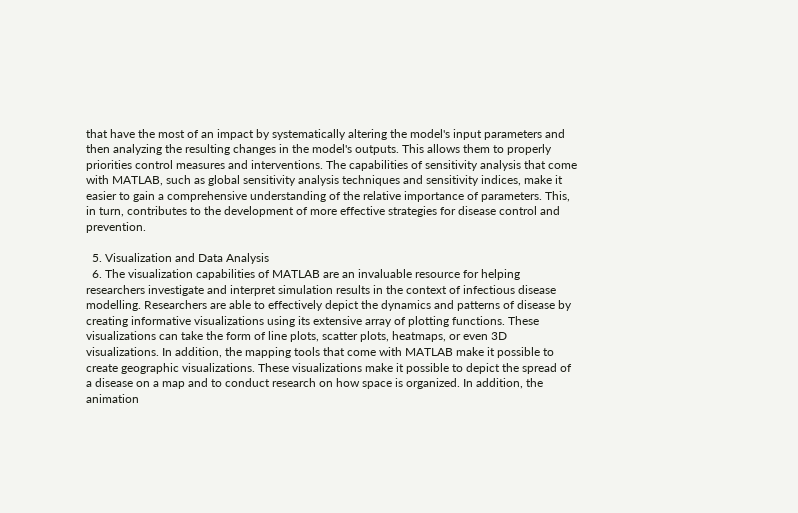that have the most of an impact by systematically altering the model's input parameters and then analyzing the resulting changes in the model's outputs. This allows them to properly priorities control measures and interventions. The capabilities of sensitivity analysis that come with MATLAB, such as global sensitivity analysis techniques and sensitivity indices, make it easier to gain a comprehensive understanding of the relative importance of parameters. This, in turn, contributes to the development of more effective strategies for disease control and prevention.

  5. Visualization and Data Analysis
  6. The visualization capabilities of MATLAB are an invaluable resource for helping researchers investigate and interpret simulation results in the context of infectious disease modelling. Researchers are able to effectively depict the dynamics and patterns of disease by creating informative visualizations using its extensive array of plotting functions. These visualizations can take the form of line plots, scatter plots, heatmaps, or even 3D visualizations. In addition, the mapping tools that come with MATLAB make it possible to create geographic visualizations. These visualizations make it possible to depict the spread of a disease on a map and to conduct research on how space is organized. In addition, the animation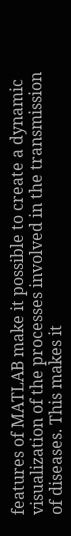features of MATLAB make it possible to create a dynamic visualization of the processes involved in the transmission of diseases. This makes it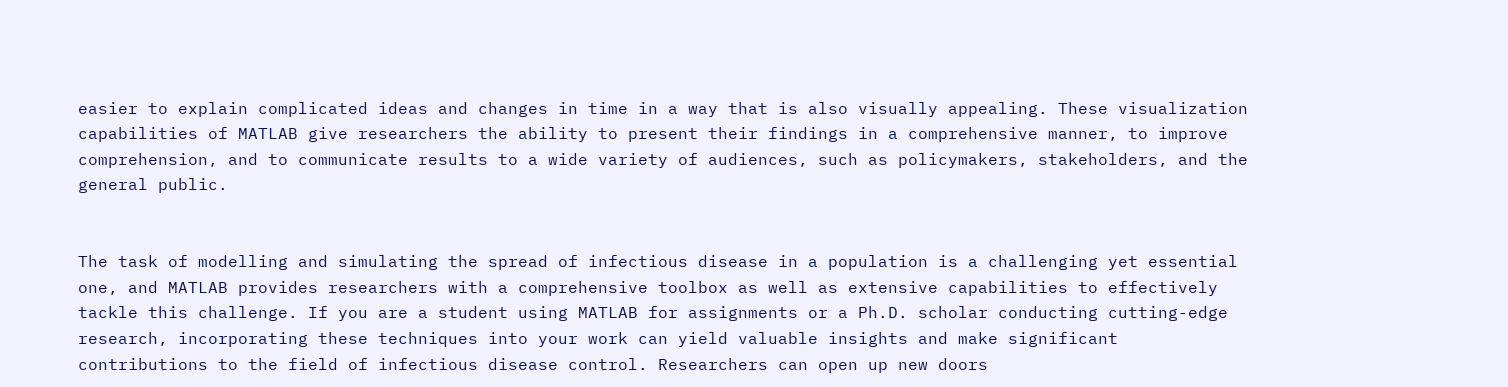easier to explain complicated ideas and changes in time in a way that is also visually appealing. These visualization capabilities of MATLAB give researchers the ability to present their findings in a comprehensive manner, to improve comprehension, and to communicate results to a wide variety of audiences, such as policymakers, stakeholders, and the general public.


The task of modelling and simulating the spread of infectious disease in a population is a challenging yet essential one, and MATLAB provides researchers with a comprehensive toolbox as well as extensive capabilities to effectively tackle this challenge. If you are a student using MATLAB for assignments or a Ph.D. scholar conducting cutting-edge research, incorporating these techniques into your work can yield valuable insights and make significant contributions to the field of infectious disease control. Researchers can open up new doors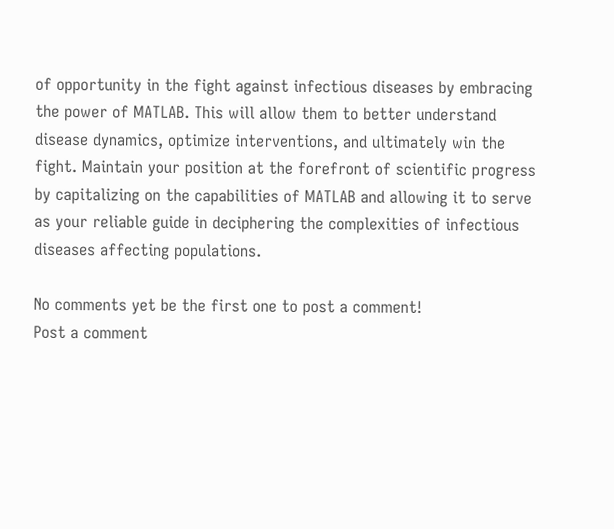of opportunity in the fight against infectious diseases by embracing the power of MATLAB. This will allow them to better understand disease dynamics, optimize interventions, and ultimately win the fight. Maintain your position at the forefront of scientific progress by capitalizing on the capabilities of MATLAB and allowing it to serve as your reliable guide in deciphering the complexities of infectious diseases affecting populations.

No comments yet be the first one to post a comment!
Post a comment